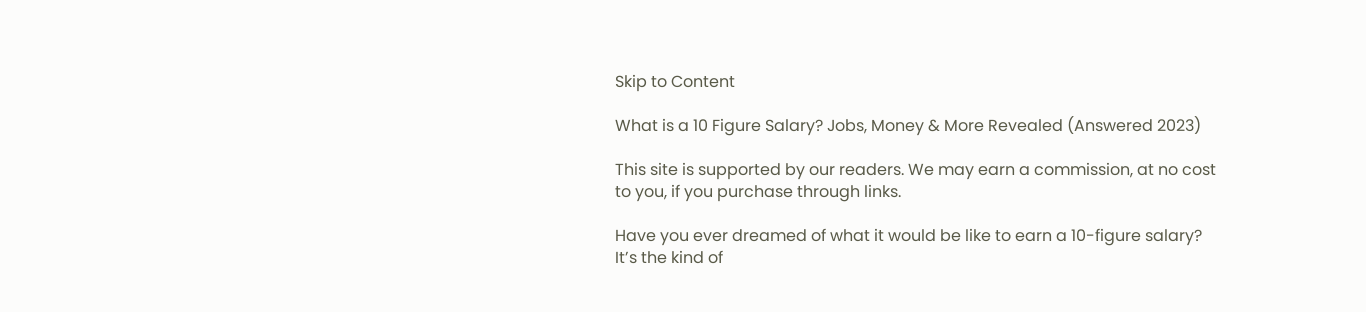Skip to Content

What is a 10 Figure Salary? Jobs, Money & More Revealed (Answered 2023)

This site is supported by our readers. We may earn a commission, at no cost to you, if you purchase through links.

Have you ever dreamed of what it would be like to earn a 10-figure salary? It’s the kind of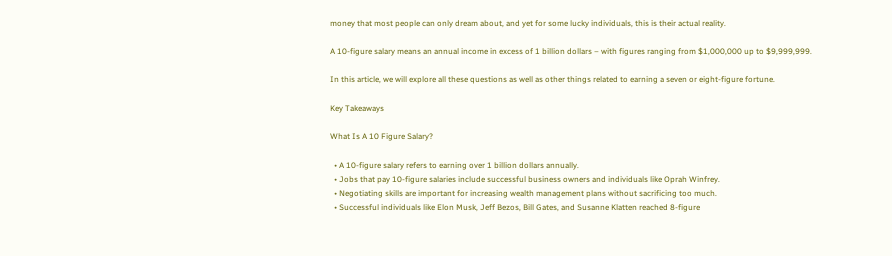money that most people can only dream about, and yet for some lucky individuals, this is their actual reality.

A 10-figure salary means an annual income in excess of 1 billion dollars – with figures ranging from $1,000,000 up to $9,999,999.

In this article, we will explore all these questions as well as other things related to earning a seven or eight-figure fortune.

Key Takeaways

What Is A 10 Figure Salary?

  • A 10-figure salary refers to earning over 1 billion dollars annually.
  • Jobs that pay 10-figure salaries include successful business owners and individuals like Oprah Winfrey.
  • Negotiating skills are important for increasing wealth management plans without sacrificing too much.
  • Successful individuals like Elon Musk, Jeff Bezos, Bill Gates, and Susanne Klatten reached 8-figure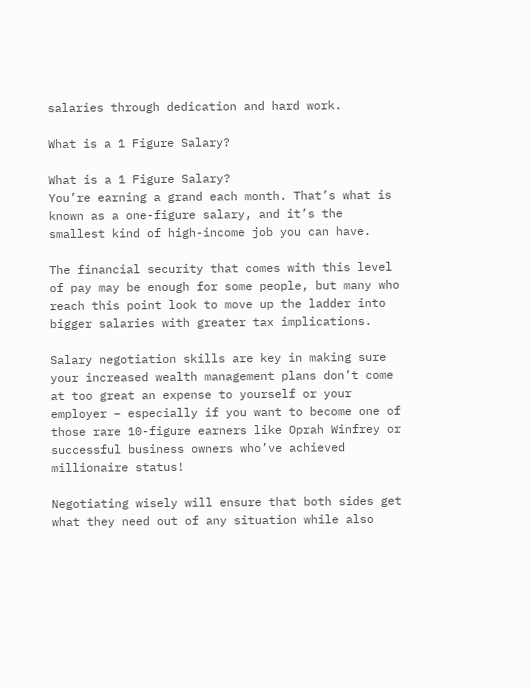salaries through dedication and hard work.

What is a 1 Figure Salary?

What is a 1 Figure Salary?
You’re earning a grand each month. That’s what is known as a one-figure salary, and it’s the smallest kind of high-income job you can have.

The financial security that comes with this level of pay may be enough for some people, but many who reach this point look to move up the ladder into bigger salaries with greater tax implications.

Salary negotiation skills are key in making sure your increased wealth management plans don’t come at too great an expense to yourself or your employer – especially if you want to become one of those rare 10-figure earners like Oprah Winfrey or successful business owners who’ve achieved millionaire status!

Negotiating wisely will ensure that both sides get what they need out of any situation while also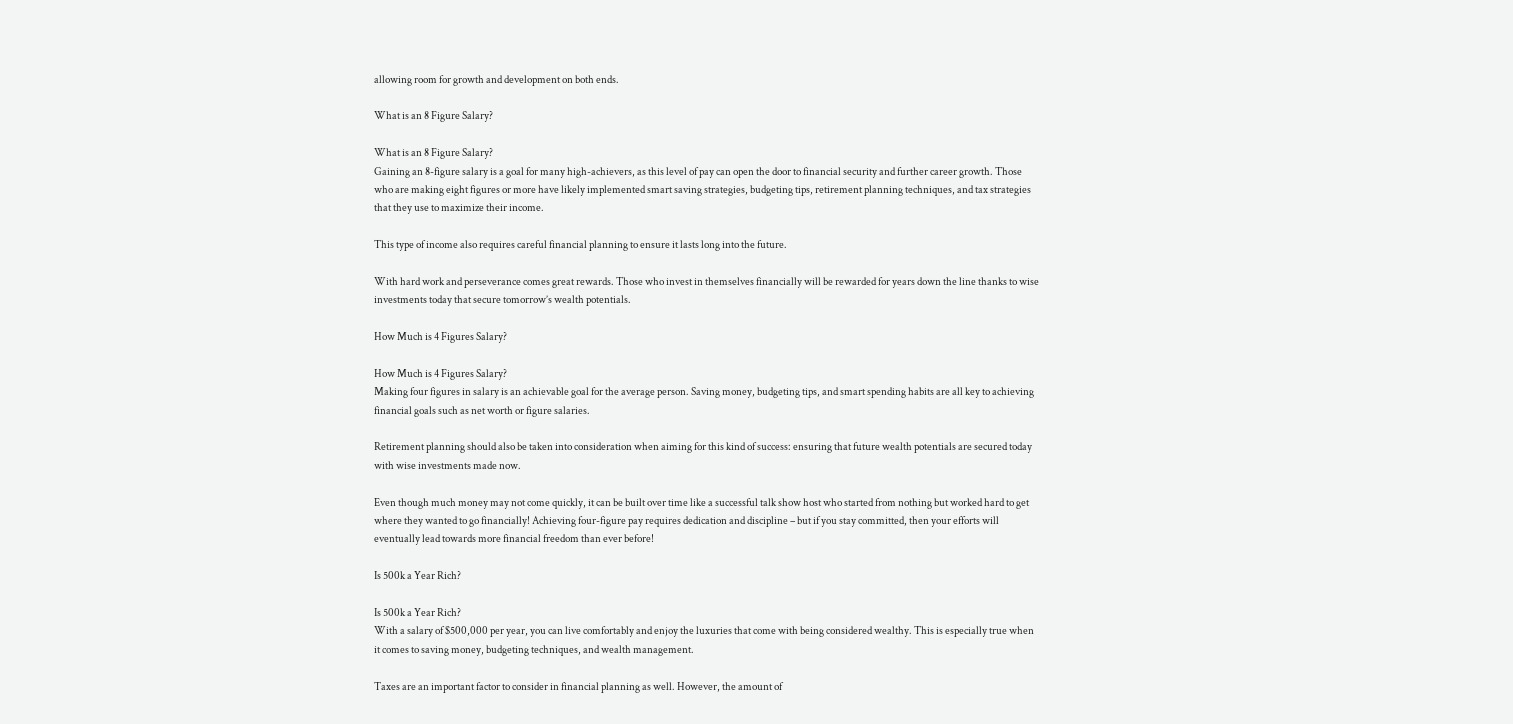allowing room for growth and development on both ends.

What is an 8 Figure Salary?

What is an 8 Figure Salary?
Gaining an 8-figure salary is a goal for many high-achievers, as this level of pay can open the door to financial security and further career growth. Those who are making eight figures or more have likely implemented smart saving strategies, budgeting tips, retirement planning techniques, and tax strategies that they use to maximize their income.

This type of income also requires careful financial planning to ensure it lasts long into the future.

With hard work and perseverance comes great rewards. Those who invest in themselves financially will be rewarded for years down the line thanks to wise investments today that secure tomorrow’s wealth potentials.

How Much is 4 Figures Salary?

How Much is 4 Figures Salary?
Making four figures in salary is an achievable goal for the average person. Saving money, budgeting tips, and smart spending habits are all key to achieving financial goals such as net worth or figure salaries.

Retirement planning should also be taken into consideration when aiming for this kind of success: ensuring that future wealth potentials are secured today with wise investments made now.

Even though much money may not come quickly, it can be built over time like a successful talk show host who started from nothing but worked hard to get where they wanted to go financially! Achieving four-figure pay requires dedication and discipline – but if you stay committed, then your efforts will eventually lead towards more financial freedom than ever before!

Is 500k a Year Rich?

Is 500k a Year Rich?
With a salary of $500,000 per year, you can live comfortably and enjoy the luxuries that come with being considered wealthy. This is especially true when it comes to saving money, budgeting techniques, and wealth management.

Taxes are an important factor to consider in financial planning as well. However, the amount of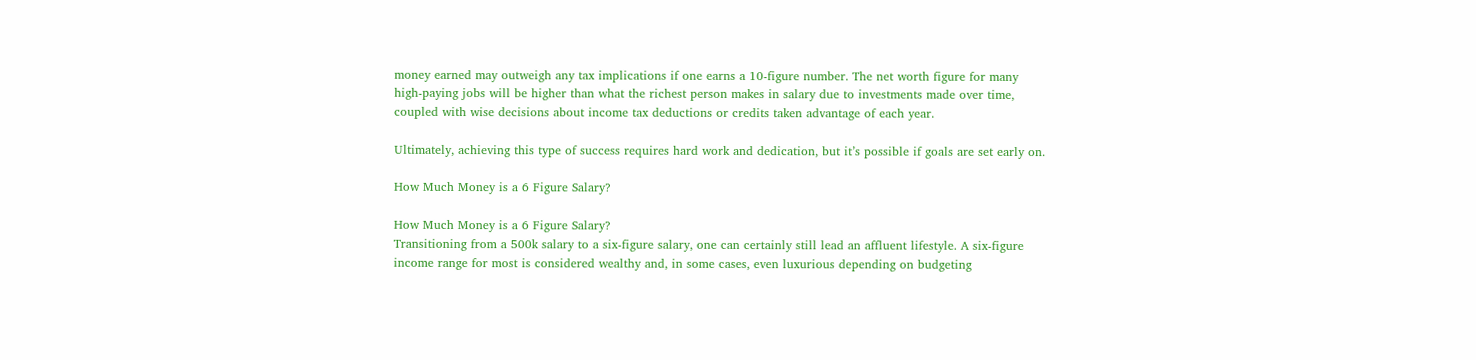money earned may outweigh any tax implications if one earns a 10-figure number. The net worth figure for many high-paying jobs will be higher than what the richest person makes in salary due to investments made over time, coupled with wise decisions about income tax deductions or credits taken advantage of each year.

Ultimately, achieving this type of success requires hard work and dedication, but it’s possible if goals are set early on.

How Much Money is a 6 Figure Salary?

How Much Money is a 6 Figure Salary?
Transitioning from a 500k salary to a six-figure salary, one can certainly still lead an affluent lifestyle. A six-figure income range for most is considered wealthy and, in some cases, even luxurious depending on budgeting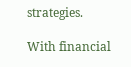strategies.

With financial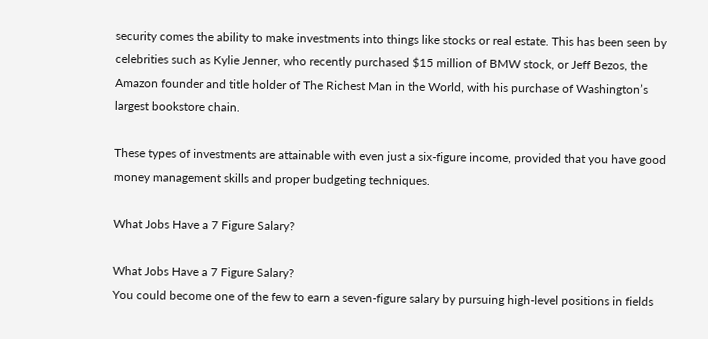security comes the ability to make investments into things like stocks or real estate. This has been seen by celebrities such as Kylie Jenner, who recently purchased $15 million of BMW stock, or Jeff Bezos, the Amazon founder and title holder of The Richest Man in the World, with his purchase of Washington’s largest bookstore chain.

These types of investments are attainable with even just a six-figure income, provided that you have good money management skills and proper budgeting techniques.

What Jobs Have a 7 Figure Salary?

What Jobs Have a 7 Figure Salary?
You could become one of the few to earn a seven-figure salary by pursuing high-level positions in fields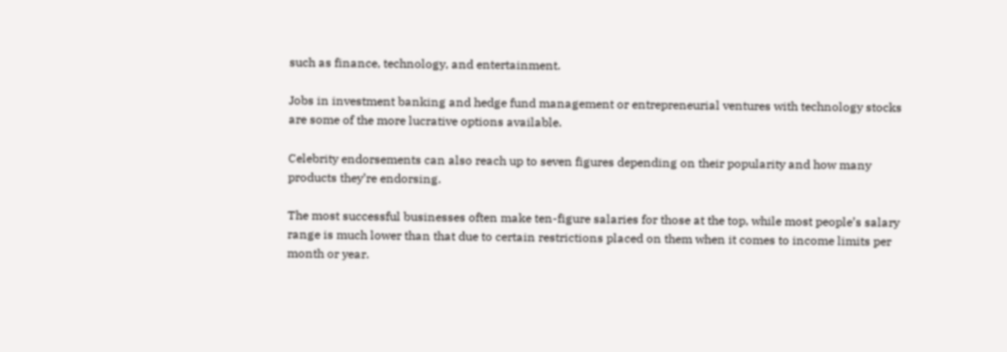such as finance, technology, and entertainment.

Jobs in investment banking and hedge fund management or entrepreneurial ventures with technology stocks are some of the more lucrative options available.

Celebrity endorsements can also reach up to seven figures depending on their popularity and how many products they’re endorsing.

The most successful businesses often make ten-figure salaries for those at the top, while most people’s salary range is much lower than that due to certain restrictions placed on them when it comes to income limits per month or year.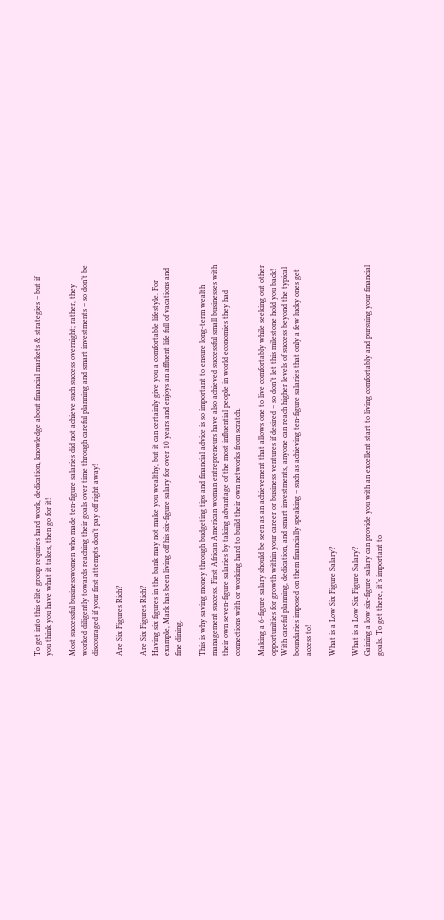To get into this elite group requires hard work, dedication, knowledge about financial markets & strategies – but if you think you have what it takes, then go for it!

Most successful businesswomen who made ten-figure salaries did not achieve such success overnight; rather, they worked diligently towards reaching their goals over time through careful planning and smart investments – so don’t be discouraged if your first attempts don’t pay off right away!

Are Six Figures Rich?

Are Six Figures Rich?
Having six figures in the bank may not make you wealthy, but it can certainly give you a comfortable lifestyle. For example, Mark has been living off his six-figure salary for over 10 years and enjoys an affluent life full of vacations and fine dining.

This is why saving money through budgeting tips and financial advice is so important to ensure long-term wealth management success. First African American woman entrepreneurs have also achieved successful small businesses with their own seven-figure salaries by taking advantage of the most influential people in world economies they had connections with or working hard to build their own networks from scratch.

Making a 6-figure salary should be seen as an achievement that allows one to live comfortably while seeking out other opportunities for growth within your career or business ventures if desired – so don’t let this milestone hold you back! With careful planning, dedication, and smart investments, anyone can reach higher levels of success beyond the typical boundaries imposed on them financially speaking – such as achieving ten-figure salaries that only a few lucky ones get access to!

What is a Low Six Figure Salary?

What is a Low Six Figure Salary?
Gaining a low six-figure salary can provide you with an excellent start to living comfortably and pursuing your financial goals. To get there, it’s important to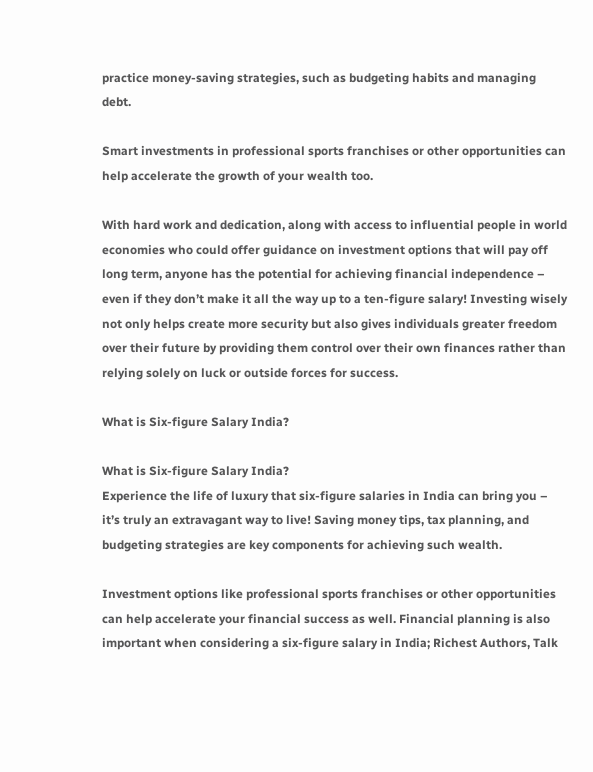practice money-saving strategies, such as budgeting habits and managing debt.

Smart investments in professional sports franchises or other opportunities can help accelerate the growth of your wealth too.

With hard work and dedication, along with access to influential people in world economies who could offer guidance on investment options that will pay off long term, anyone has the potential for achieving financial independence – even if they don’t make it all the way up to a ten-figure salary! Investing wisely not only helps create more security but also gives individuals greater freedom over their future by providing them control over their own finances rather than relying solely on luck or outside forces for success.

What is Six-figure Salary India?

What is Six-figure Salary India?
Experience the life of luxury that six-figure salaries in India can bring you – it’s truly an extravagant way to live! Saving money tips, tax planning, and budgeting strategies are key components for achieving such wealth.

Investment options like professional sports franchises or other opportunities can help accelerate your financial success as well. Financial planning is also important when considering a six-figure salary in India; Richest Authors, Talk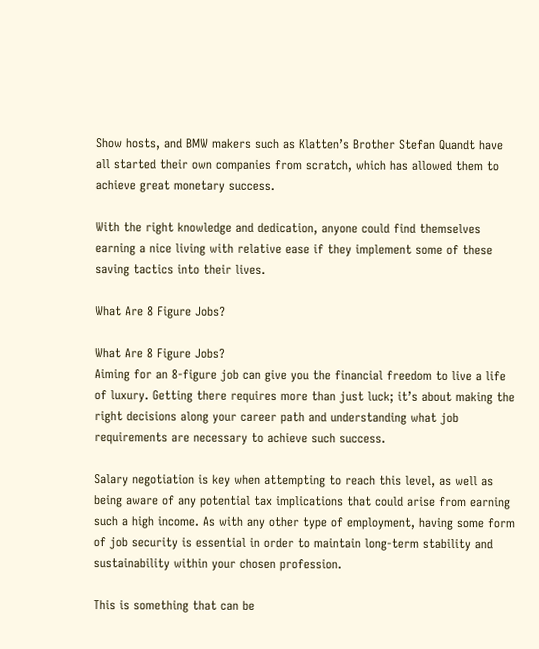Show hosts, and BMW makers such as Klatten’s Brother Stefan Quandt have all started their own companies from scratch, which has allowed them to achieve great monetary success.

With the right knowledge and dedication, anyone could find themselves earning a nice living with relative ease if they implement some of these saving tactics into their lives.

What Are 8 Figure Jobs?

What Are 8 Figure Jobs?
Aiming for an 8-figure job can give you the financial freedom to live a life of luxury. Getting there requires more than just luck; it’s about making the right decisions along your career path and understanding what job requirements are necessary to achieve such success.

Salary negotiation is key when attempting to reach this level, as well as being aware of any potential tax implications that could arise from earning such a high income. As with any other type of employment, having some form of job security is essential in order to maintain long-term stability and sustainability within your chosen profession.

This is something that can be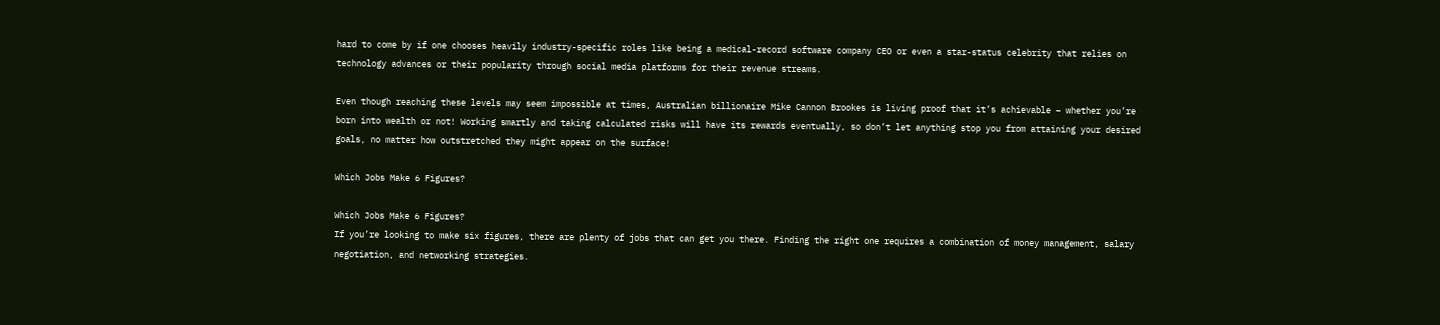hard to come by if one chooses heavily industry-specific roles like being a medical-record software company CEO or even a star-status celebrity that relies on technology advances or their popularity through social media platforms for their revenue streams.

Even though reaching these levels may seem impossible at times, Australian billionaire Mike Cannon Brookes is living proof that it’s achievable – whether you’re born into wealth or not! Working smartly and taking calculated risks will have its rewards eventually, so don’t let anything stop you from attaining your desired goals, no matter how outstretched they might appear on the surface!

Which Jobs Make 6 Figures?

Which Jobs Make 6 Figures?
If you’re looking to make six figures, there are plenty of jobs that can get you there. Finding the right one requires a combination of money management, salary negotiation, and networking strategies.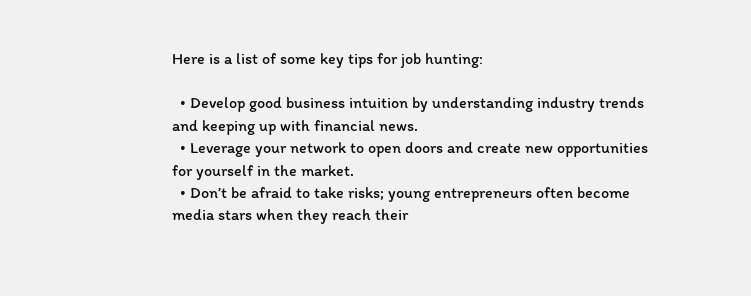Here is a list of some key tips for job hunting:

  • Develop good business intuition by understanding industry trends and keeping up with financial news.
  • Leverage your network to open doors and create new opportunities for yourself in the market.
  • Don’t be afraid to take risks; young entrepreneurs often become media stars when they reach their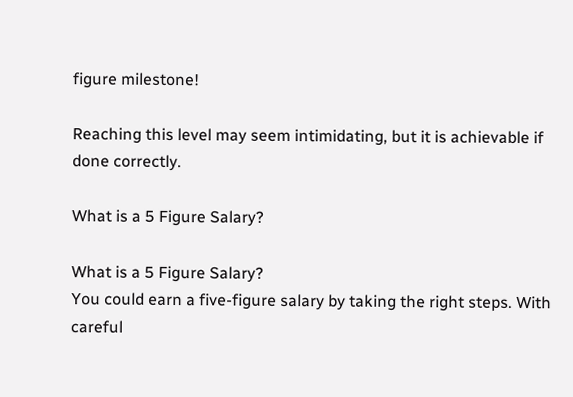figure milestone!

Reaching this level may seem intimidating, but it is achievable if done correctly.

What is a 5 Figure Salary?

What is a 5 Figure Salary?
You could earn a five-figure salary by taking the right steps. With careful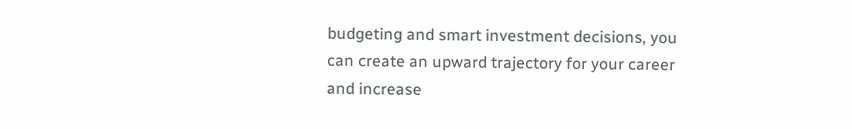budgeting and smart investment decisions, you can create an upward trajectory for your career and increase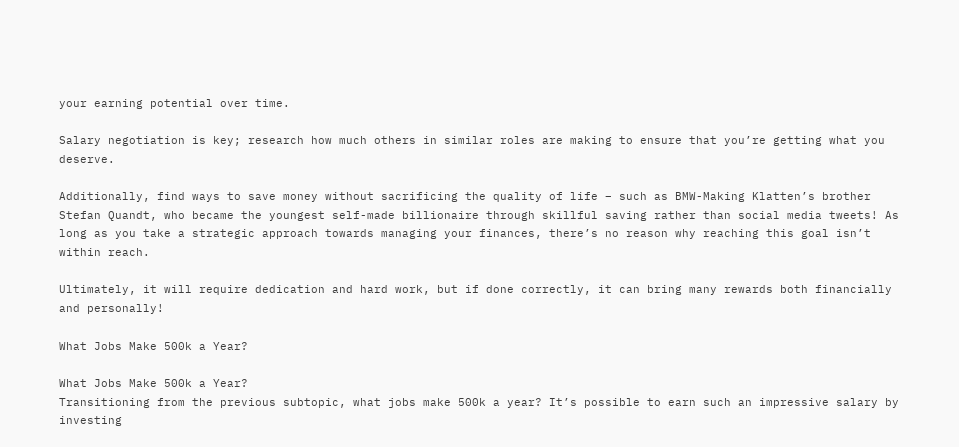your earning potential over time.

Salary negotiation is key; research how much others in similar roles are making to ensure that you’re getting what you deserve.

Additionally, find ways to save money without sacrificing the quality of life – such as BMW-Making Klatten’s brother Stefan Quandt, who became the youngest self-made billionaire through skillful saving rather than social media tweets! As long as you take a strategic approach towards managing your finances, there’s no reason why reaching this goal isn’t within reach.

Ultimately, it will require dedication and hard work, but if done correctly, it can bring many rewards both financially and personally!

What Jobs Make 500k a Year?

What Jobs Make 500k a Year?
Transitioning from the previous subtopic, what jobs make 500k a year? It’s possible to earn such an impressive salary by investing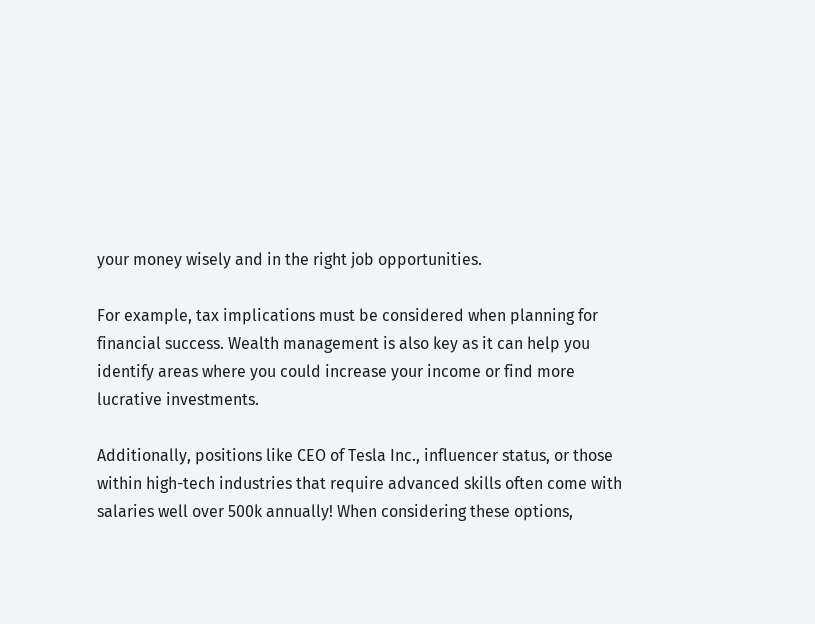your money wisely and in the right job opportunities.

For example, tax implications must be considered when planning for financial success. Wealth management is also key as it can help you identify areas where you could increase your income or find more lucrative investments.

Additionally, positions like CEO of Tesla Inc., influencer status, or those within high-tech industries that require advanced skills often come with salaries well over 500k annually! When considering these options,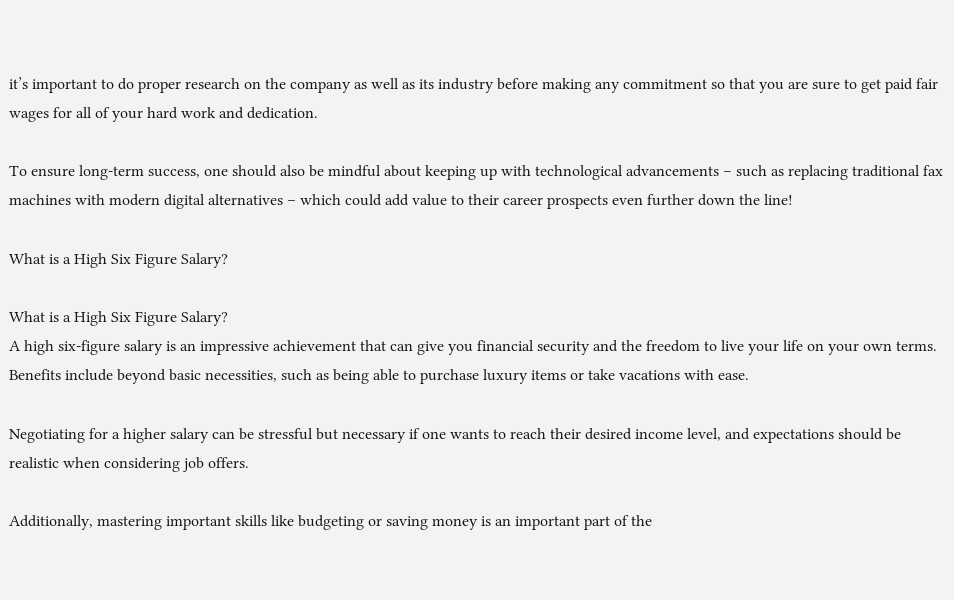it’s important to do proper research on the company as well as its industry before making any commitment so that you are sure to get paid fair wages for all of your hard work and dedication.

To ensure long-term success, one should also be mindful about keeping up with technological advancements – such as replacing traditional fax machines with modern digital alternatives – which could add value to their career prospects even further down the line!

What is a High Six Figure Salary?

What is a High Six Figure Salary?
A high six-figure salary is an impressive achievement that can give you financial security and the freedom to live your life on your own terms. Benefits include beyond basic necessities, such as being able to purchase luxury items or take vacations with ease.

Negotiating for a higher salary can be stressful but necessary if one wants to reach their desired income level, and expectations should be realistic when considering job offers.

Additionally, mastering important skills like budgeting or saving money is an important part of the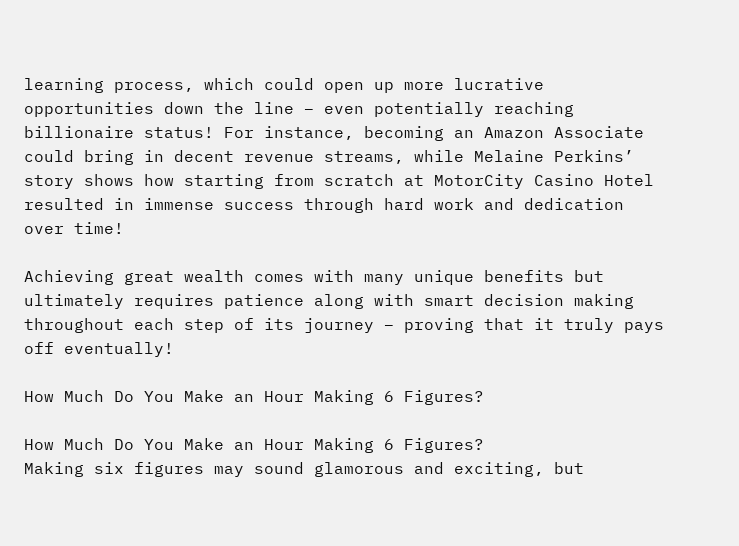learning process, which could open up more lucrative opportunities down the line – even potentially reaching billionaire status! For instance, becoming an Amazon Associate could bring in decent revenue streams, while Melaine Perkins’ story shows how starting from scratch at MotorCity Casino Hotel resulted in immense success through hard work and dedication over time!

Achieving great wealth comes with many unique benefits but ultimately requires patience along with smart decision making throughout each step of its journey – proving that it truly pays off eventually!

How Much Do You Make an Hour Making 6 Figures?

How Much Do You Make an Hour Making 6 Figures?
Making six figures may sound glamorous and exciting, but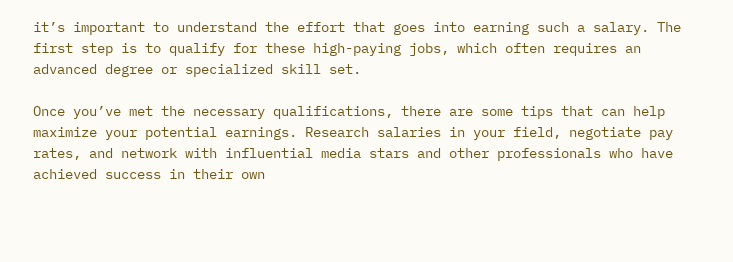it’s important to understand the effort that goes into earning such a salary. The first step is to qualify for these high-paying jobs, which often requires an advanced degree or specialized skill set.

Once you’ve met the necessary qualifications, there are some tips that can help maximize your potential earnings. Research salaries in your field, negotiate pay rates, and network with influential media stars and other professionals who have achieved success in their own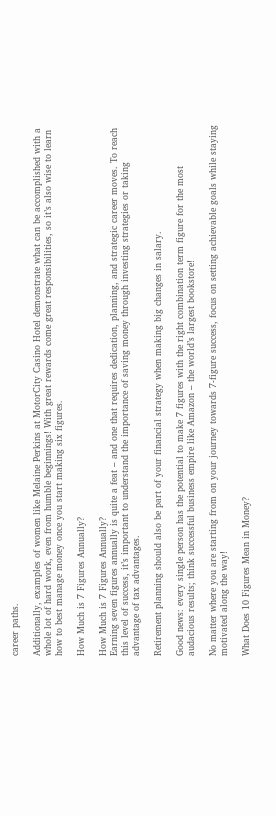career paths.

Additionally, examples of women like Melaine Perkins at MotorCity Casino Hotel demonstrate what can be accomplished with a whole lot of hard work, even from humble beginnings! With great rewards come great responsibilities, so it’s also wise to learn how to best manage money once you start making six figures.

How Much is 7 Figures Annually?

How Much is 7 Figures Annually?
Earning seven figures annually is quite a feat – and one that requires dedication, planning, and strategic career moves. To reach this level of success, it’s important to understand the importance of saving money through investing strategies or taking advantage of tax advantages.

Retirement planning should also be part of your financial strategy when making big changes in salary.

Good news: every single person has the potential to make 7 figures with the right combination term figure for the most audacious results; think successful business empire like Amazon – the world’s largest bookstore!

No matter where you are starting from on your journey towards 7-figure success, focus on setting achievable goals while staying motivated along the way!

What Does 10 Figures Mean in Money?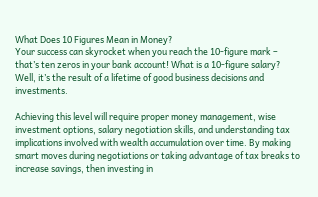What Does 10 Figures Mean in Money?
Your success can skyrocket when you reach the 10-figure mark – that’s ten zeros in your bank account! What is a 10-figure salary? Well, it’s the result of a lifetime of good business decisions and investments.

Achieving this level will require proper money management, wise investment options, salary negotiation skills, and understanding tax implications involved with wealth accumulation over time. By making smart moves during negotiations or taking advantage of tax breaks to increase savings, then investing in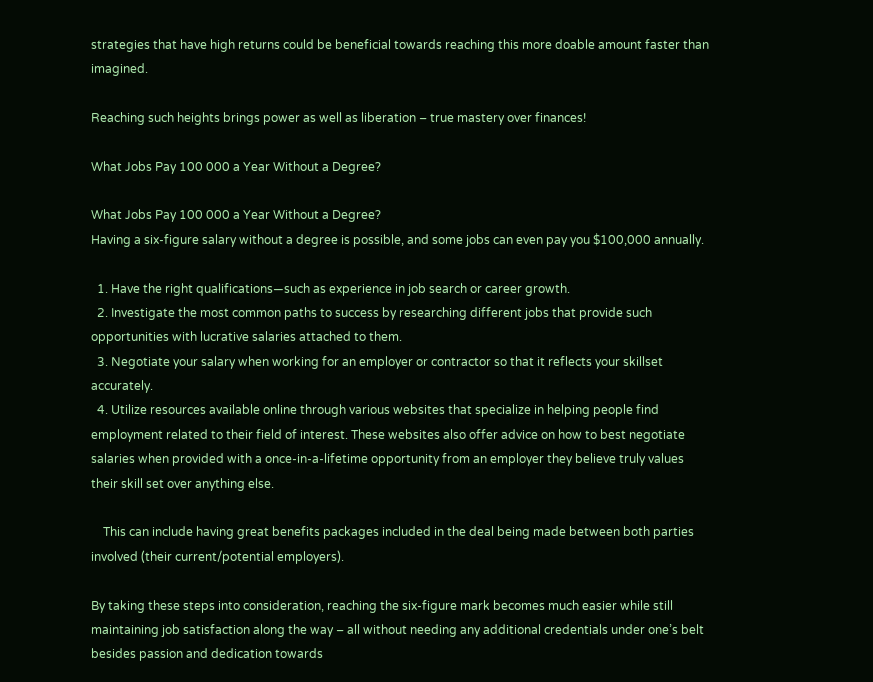strategies that have high returns could be beneficial towards reaching this more doable amount faster than imagined.

Reaching such heights brings power as well as liberation – true mastery over finances!

What Jobs Pay 100 000 a Year Without a Degree?

What Jobs Pay 100 000 a Year Without a Degree?
Having a six-figure salary without a degree is possible, and some jobs can even pay you $100,000 annually.

  1. Have the right qualifications—such as experience in job search or career growth.
  2. Investigate the most common paths to success by researching different jobs that provide such opportunities with lucrative salaries attached to them.
  3. Negotiate your salary when working for an employer or contractor so that it reflects your skillset accurately.
  4. Utilize resources available online through various websites that specialize in helping people find employment related to their field of interest. These websites also offer advice on how to best negotiate salaries when provided with a once-in-a-lifetime opportunity from an employer they believe truly values their skill set over anything else.

    This can include having great benefits packages included in the deal being made between both parties involved (their current/potential employers).

By taking these steps into consideration, reaching the six-figure mark becomes much easier while still maintaining job satisfaction along the way – all without needing any additional credentials under one’s belt besides passion and dedication towards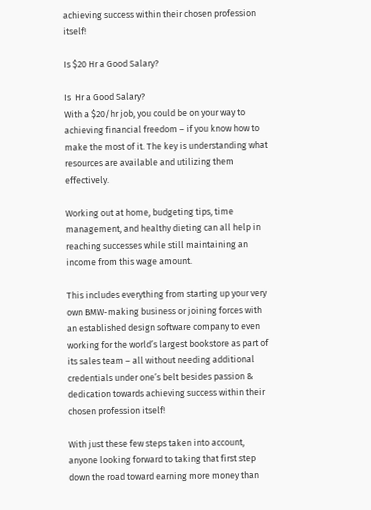achieving success within their chosen profession itself!

Is $20 Hr a Good Salary?

Is  Hr a Good Salary?
With a $20/hr job, you could be on your way to achieving financial freedom – if you know how to make the most of it. The key is understanding what resources are available and utilizing them effectively.

Working out at home, budgeting tips, time management, and healthy dieting can all help in reaching successes while still maintaining an income from this wage amount.

This includes everything from starting up your very own BMW-making business or joining forces with an established design software company to even working for the world’s largest bookstore as part of its sales team – all without needing additional credentials under one’s belt besides passion & dedication towards achieving success within their chosen profession itself!

With just these few steps taken into account, anyone looking forward to taking that first step down the road toward earning more money than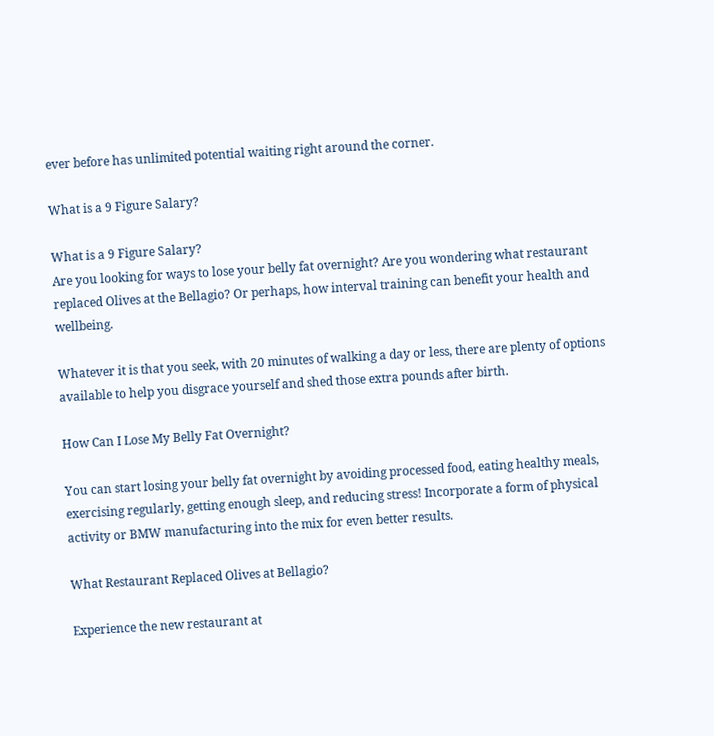ever before has unlimited potential waiting right around the corner.

What is a 9 Figure Salary?

What is a 9 Figure Salary?
Are you looking for ways to lose your belly fat overnight? Are you wondering what restaurant replaced Olives at the Bellagio? Or perhaps, how interval training can benefit your health and wellbeing.

Whatever it is that you seek, with 20 minutes of walking a day or less, there are plenty of options available to help you disgrace yourself and shed those extra pounds after birth.

How Can I Lose My Belly Fat Overnight?

You can start losing your belly fat overnight by avoiding processed food, eating healthy meals, exercising regularly, getting enough sleep, and reducing stress! Incorporate a form of physical activity or BMW manufacturing into the mix for even better results.

What Restaurant Replaced Olives at Bellagio?

Experience the new restaurant at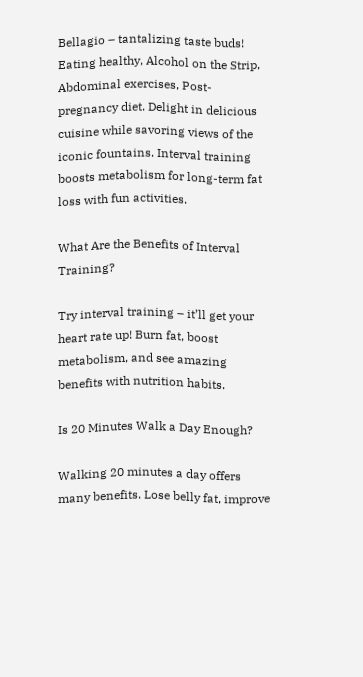Bellagio – tantalizing taste buds! Eating healthy, Alcohol on the Strip, Abdominal exercises, Post-pregnancy diet. Delight in delicious cuisine while savoring views of the iconic fountains. Interval training boosts metabolism for long-term fat loss with fun activities.

What Are the Benefits of Interval Training?

Try interval training – it’ll get your heart rate up! Burn fat, boost metabolism, and see amazing benefits with nutrition habits.

Is 20 Minutes Walk a Day Enough?

Walking 20 minutes a day offers many benefits. Lose belly fat, improve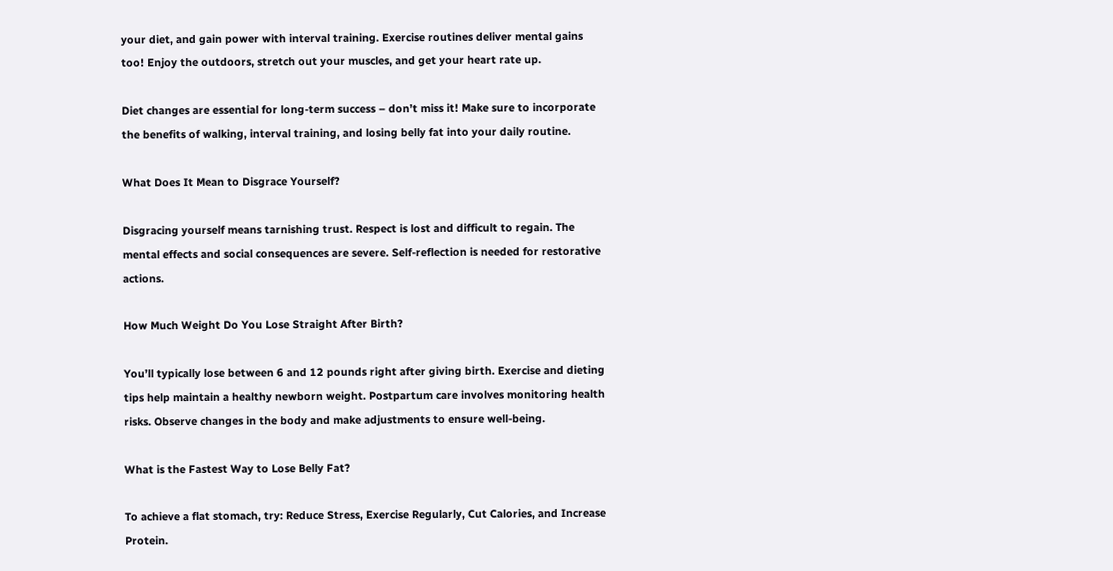your diet, and gain power with interval training. Exercise routines deliver mental gains too! Enjoy the outdoors, stretch out your muscles, and get your heart rate up.

Diet changes are essential for long-term success – don’t miss it! Make sure to incorporate the benefits of walking, interval training, and losing belly fat into your daily routine.

What Does It Mean to Disgrace Yourself?

Disgracing yourself means tarnishing trust. Respect is lost and difficult to regain. The mental effects and social consequences are severe. Self-reflection is needed for restorative actions.

How Much Weight Do You Lose Straight After Birth?

You’ll typically lose between 6 and 12 pounds right after giving birth. Exercise and dieting tips help maintain a healthy newborn weight. Postpartum care involves monitoring health risks. Observe changes in the body and make adjustments to ensure well-being.

What is the Fastest Way to Lose Belly Fat?

To achieve a flat stomach, try: Reduce Stress, Exercise Regularly, Cut Calories, and Increase Protein.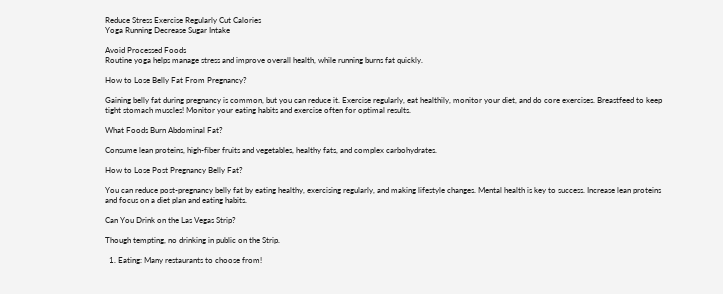Reduce Stress Exercise Regularly Cut Calories
Yoga Running Decrease Sugar Intake

Avoid Processed Foods
Routine yoga helps manage stress and improve overall health, while running burns fat quickly.

How to Lose Belly Fat From Pregnancy?

Gaining belly fat during pregnancy is common, but you can reduce it. Exercise regularly, eat healthily, monitor your diet, and do core exercises. Breastfeed to keep tight stomach muscles! Monitor your eating habits and exercise often for optimal results.

What Foods Burn Abdominal Fat?

Consume lean proteins, high-fiber fruits and vegetables, healthy fats, and complex carbohydrates.

How to Lose Post Pregnancy Belly Fat?

You can reduce post-pregnancy belly fat by eating healthy, exercising regularly, and making lifestyle changes. Mental health is key to success. Increase lean proteins and focus on a diet plan and eating habits.

Can You Drink on the Las Vegas Strip?

Though tempting, no drinking in public on the Strip.

  1. Eating: Many restaurants to choose from!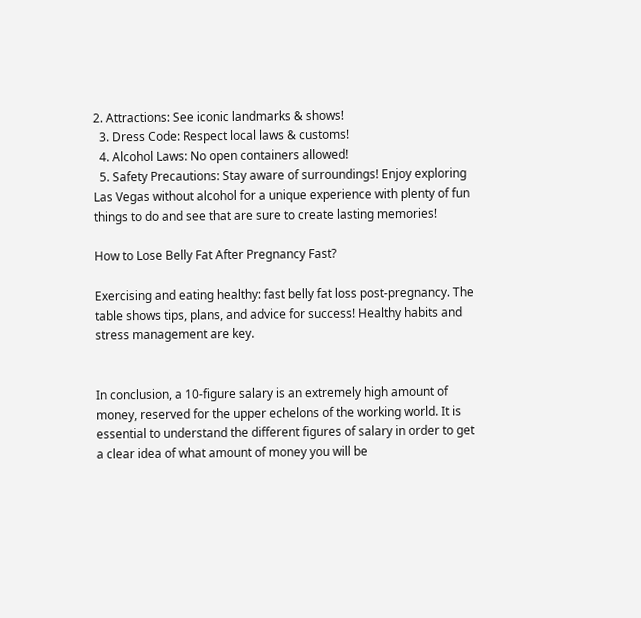2. Attractions: See iconic landmarks & shows!
  3. Dress Code: Respect local laws & customs!
  4. Alcohol Laws: No open containers allowed!
  5. Safety Precautions: Stay aware of surroundings! Enjoy exploring Las Vegas without alcohol for a unique experience with plenty of fun things to do and see that are sure to create lasting memories!

How to Lose Belly Fat After Pregnancy Fast?

Exercising and eating healthy: fast belly fat loss post-pregnancy. The table shows tips, plans, and advice for success! Healthy habits and stress management are key.


In conclusion, a 10-figure salary is an extremely high amount of money, reserved for the upper echelons of the working world. It is essential to understand the different figures of salary in order to get a clear idea of what amount of money you will be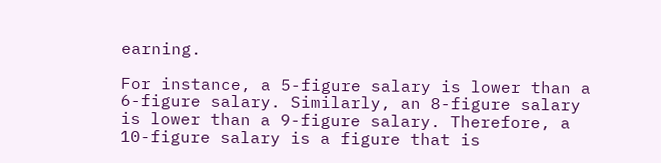earning.

For instance, a 5-figure salary is lower than a 6-figure salary. Similarly, an 8-figure salary is lower than a 9-figure salary. Therefore, a 10-figure salary is a figure that is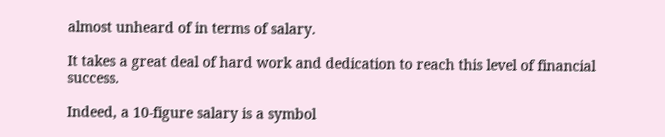almost unheard of in terms of salary.

It takes a great deal of hard work and dedication to reach this level of financial success.

Indeed, a 10-figure salary is a symbol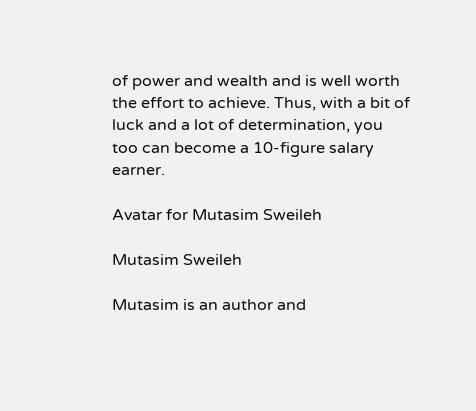of power and wealth and is well worth the effort to achieve. Thus, with a bit of luck and a lot of determination, you too can become a 10-figure salary earner.

Avatar for Mutasim Sweileh

Mutasim Sweileh

Mutasim is an author and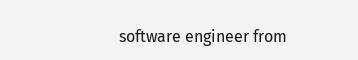software engineer from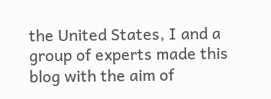the United States, I and a group of experts made this blog with the aim of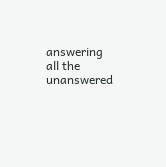answering all the unanswered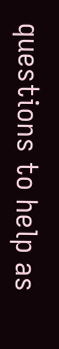questions to help as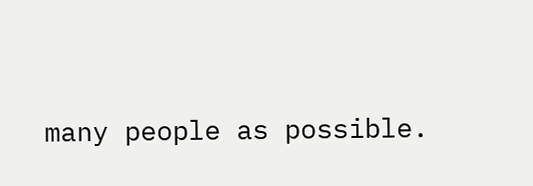many people as possible.